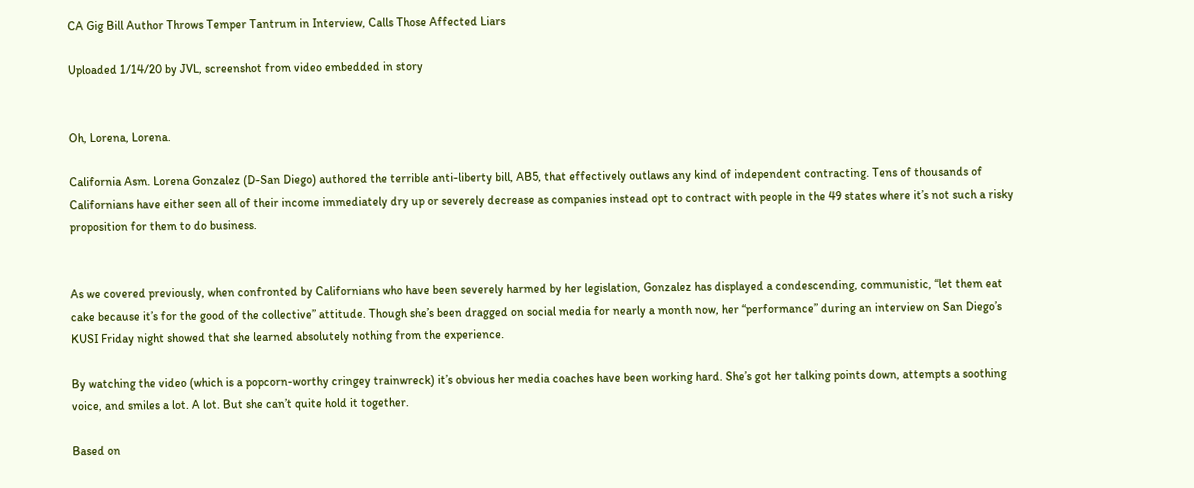CA Gig Bill Author Throws Temper Tantrum in Interview, Calls Those Affected Liars

Uploaded 1/14/20 by JVL, screenshot from video embedded in story


Oh, Lorena, Lorena.

California Asm. Lorena Gonzalez (D-San Diego) authored the terrible anti-liberty bill, AB5, that effectively outlaws any kind of independent contracting. Tens of thousands of Californians have either seen all of their income immediately dry up or severely decrease as companies instead opt to contract with people in the 49 states where it’s not such a risky proposition for them to do business.


As we covered previously, when confronted by Californians who have been severely harmed by her legislation, Gonzalez has displayed a condescending, communistic, “let them eat cake because it’s for the good of the collective” attitude. Though she’s been dragged on social media for nearly a month now, her “performance” during an interview on San Diego’s KUSI Friday night showed that she learned absolutely nothing from the experience.

By watching the video (which is a popcorn-worthy cringey trainwreck) it’s obvious her media coaches have been working hard. She’s got her talking points down, attempts a soothing voice, and smiles a lot. A lot. But she can’t quite hold it together.

Based on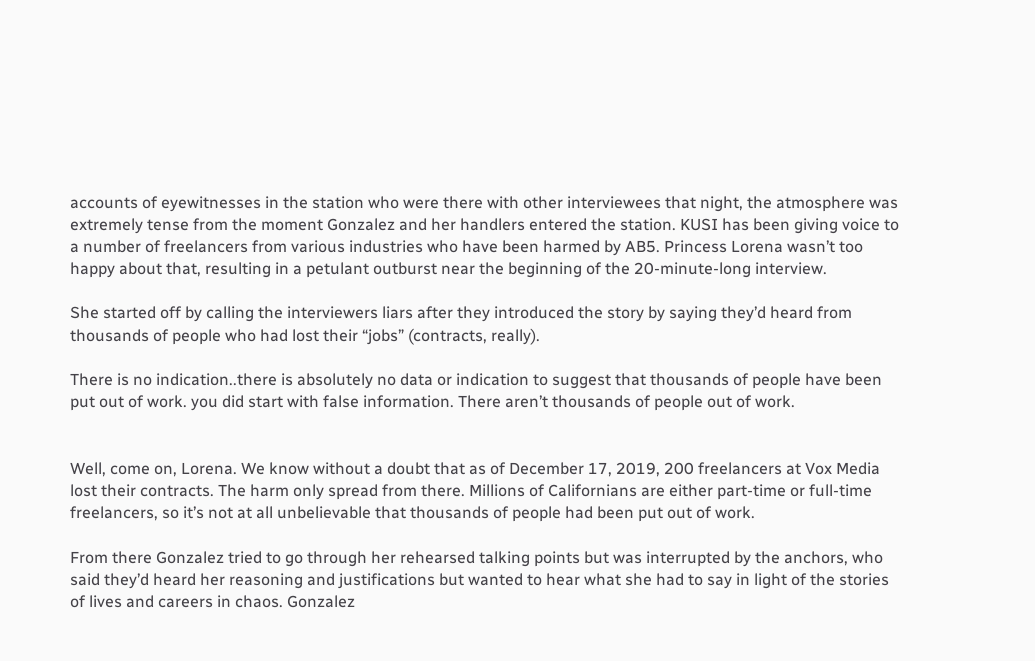accounts of eyewitnesses in the station who were there with other interviewees that night, the atmosphere was extremely tense from the moment Gonzalez and her handlers entered the station. KUSI has been giving voice to a number of freelancers from various industries who have been harmed by AB5. Princess Lorena wasn’t too happy about that, resulting in a petulant outburst near the beginning of the 20-minute-long interview.

She started off by calling the interviewers liars after they introduced the story by saying they’d heard from thousands of people who had lost their “jobs” (contracts, really).

There is no indication..there is absolutely no data or indication to suggest that thousands of people have been put out of work. you did start with false information. There aren’t thousands of people out of work.


Well, come on, Lorena. We know without a doubt that as of December 17, 2019, 200 freelancers at Vox Media lost their contracts. The harm only spread from there. Millions of Californians are either part-time or full-time freelancers, so it’s not at all unbelievable that thousands of people had been put out of work.

From there Gonzalez tried to go through her rehearsed talking points but was interrupted by the anchors, who said they’d heard her reasoning and justifications but wanted to hear what she had to say in light of the stories of lives and careers in chaos. Gonzalez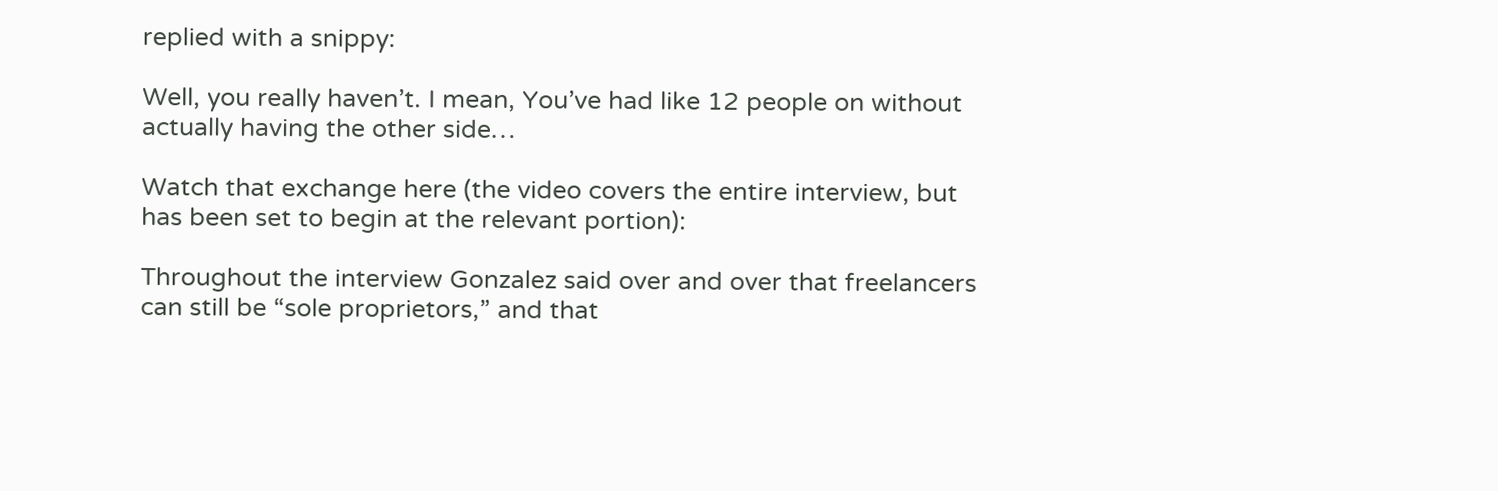replied with a snippy:

Well, you really haven’t. I mean, You’ve had like 12 people on without actually having the other side…

Watch that exchange here (the video covers the entire interview, but has been set to begin at the relevant portion):

Throughout the interview Gonzalez said over and over that freelancers can still be “sole proprietors,” and that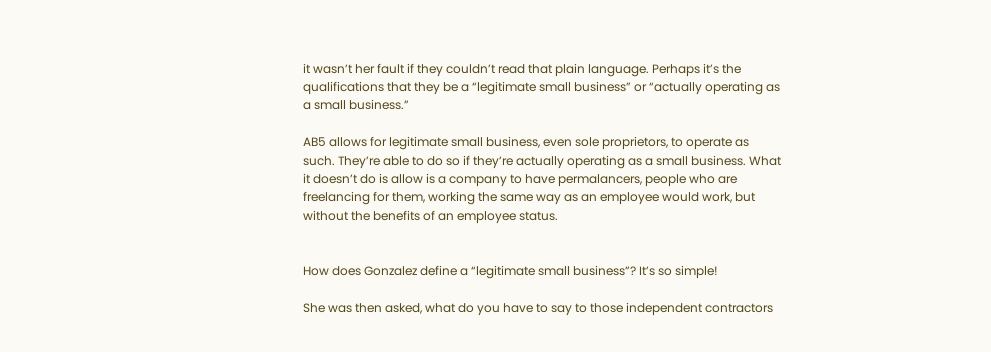it wasn’t her fault if they couldn’t read that plain language. Perhaps it’s the qualifications that they be a “legitimate small business” or “actually operating as a small business.”

AB5 allows for legitimate small business, even sole proprietors, to operate as such. They’re able to do so if they’re actually operating as a small business. What it doesn’t do is allow is a company to have permalancers, people who are freelancing for them, working the same way as an employee would work, but without the benefits of an employee status.


How does Gonzalez define a “legitimate small business”? It’s so simple!

She was then asked, what do you have to say to those independent contractors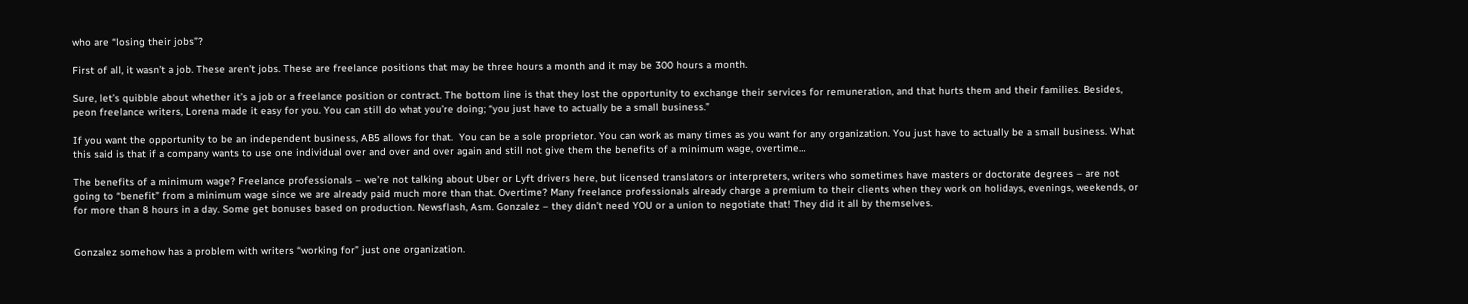who are “losing their jobs”?

First of all, it wasn’t a job. These aren’t jobs. These are freelance positions that may be three hours a month and it may be 300 hours a month.

Sure, let’s quibble about whether it’s a job or a freelance position or contract. The bottom line is that they lost the opportunity to exchange their services for remuneration, and that hurts them and their families. Besides, peon freelance writers, Lorena made it easy for you. You can still do what you’re doing; “you just have to actually be a small business.”

If you want the opportunity to be an independent business, AB5 allows for that.  You can be a sole proprietor. You can work as many times as you want for any organization. You just have to actually be a small business. What this said is that if a company wants to use one individual over and over and over again and still not give them the benefits of a minimum wage, overtime…

The benefits of a minimum wage? Freelance professionals – we’re not talking about Uber or Lyft drivers here, but licensed translators or interpreters, writers who sometimes have masters or doctorate degrees – are not going to “benefit” from a minimum wage since we are already paid much more than that. Overtime? Many freelance professionals already charge a premium to their clients when they work on holidays, evenings, weekends, or for more than 8 hours in a day. Some get bonuses based on production. Newsflash, Asm. Gonzalez – they didn’t need YOU or a union to negotiate that! They did it all by themselves.


Gonzalez somehow has a problem with writers “working for” just one organization.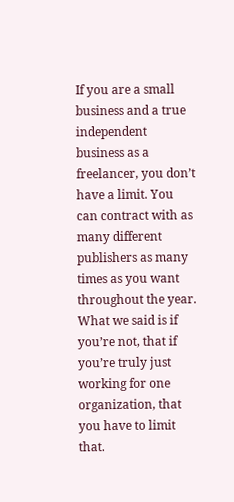If you are a small business and a true independent business as a freelancer, you don’t have a limit. You can contract with as many different publishers as many times as you want throughout the year. What we said is if you’re not, that if you’re truly just working for one organization, that you have to limit that.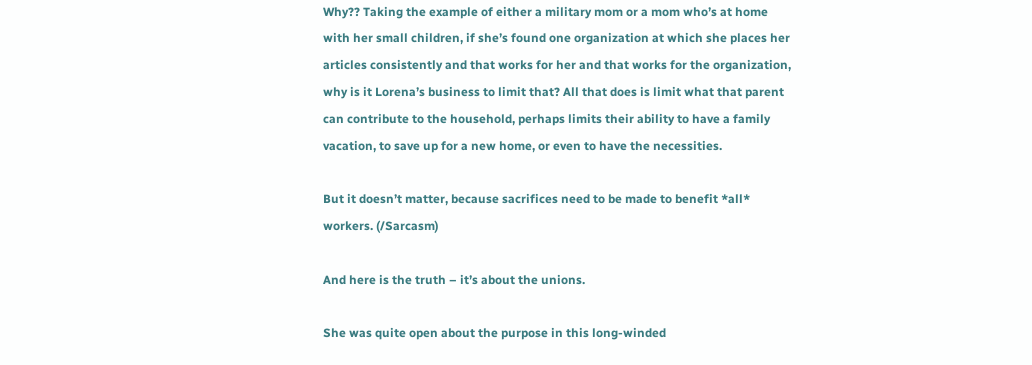Why?? Taking the example of either a military mom or a mom who’s at home with her small children, if she’s found one organization at which she places her articles consistently and that works for her and that works for the organization, why is it Lorena’s business to limit that? All that does is limit what that parent can contribute to the household, perhaps limits their ability to have a family vacation, to save up for a new home, or even to have the necessities.

But it doesn’t matter, because sacrifices need to be made to benefit *all* workers. (/Sarcasm)

And here is the truth – it’s about the unions.

She was quite open about the purpose in this long-winded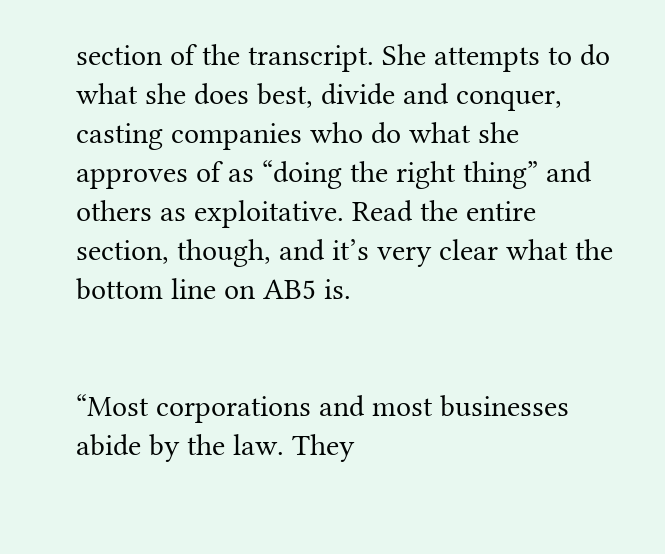section of the transcript. She attempts to do what she does best, divide and conquer, casting companies who do what she approves of as “doing the right thing” and others as exploitative. Read the entire section, though, and it’s very clear what the bottom line on AB5 is.


“Most corporations and most businesses abide by the law. They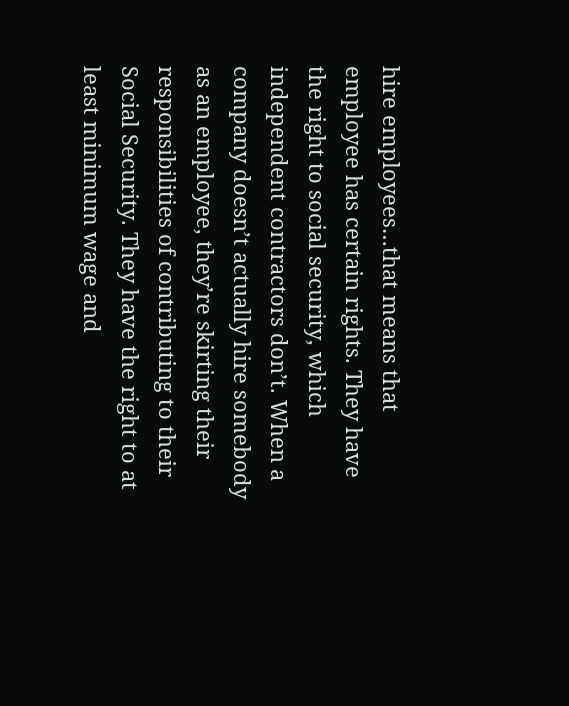hire employees…that means that employee has certain rights. They have the right to social security, which independent contractors don’t. When a company doesn’t actually hire somebody as an employee, they’re skirting their responsibilities of contributing to their Social Security. They have the right to at least minimum wage and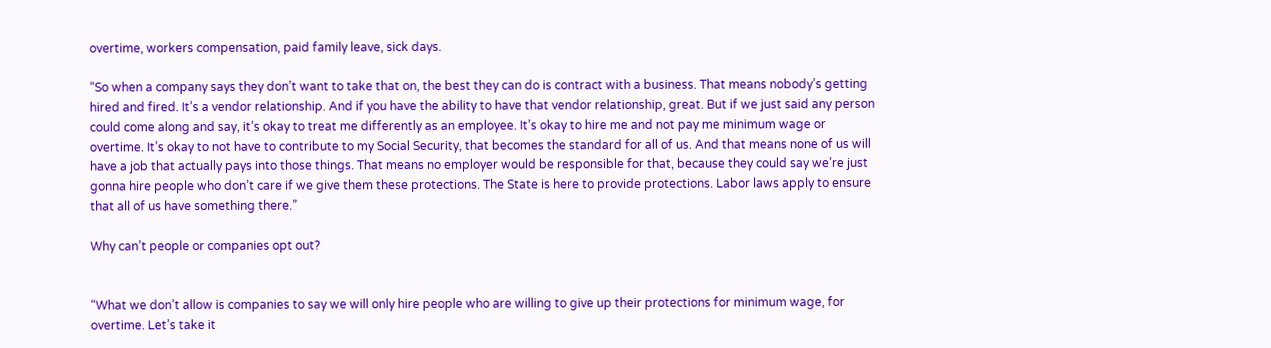overtime, workers compensation, paid family leave, sick days.

“So when a company says they don’t want to take that on, the best they can do is contract with a business. That means nobody’s getting hired and fired. It’s a vendor relationship. And if you have the ability to have that vendor relationship, great. But if we just said any person could come along and say, it’s okay to treat me differently as an employee. It’s okay to hire me and not pay me minimum wage or overtime. It’s okay to not have to contribute to my Social Security, that becomes the standard for all of us. And that means none of us will have a job that actually pays into those things. That means no employer would be responsible for that, because they could say we’re just gonna hire people who don’t care if we give them these protections. The State is here to provide protections. Labor laws apply to ensure that all of us have something there.”

Why can’t people or companies opt out?


“What we don’t allow is companies to say we will only hire people who are willing to give up their protections for minimum wage, for overtime. Let’s take it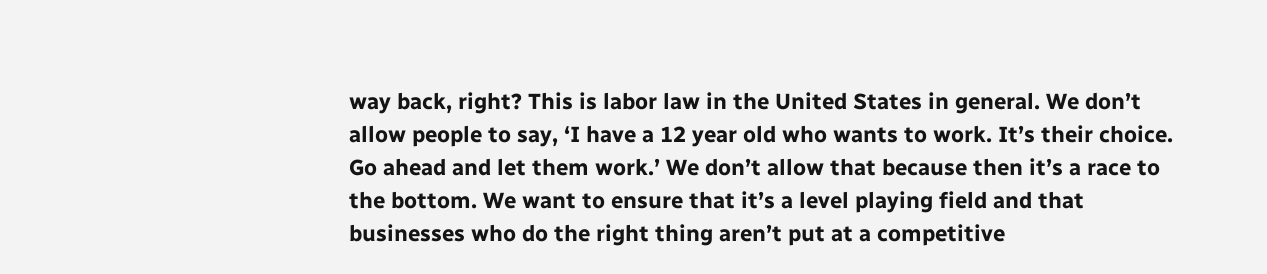way back, right? This is labor law in the United States in general. We don’t allow people to say, ‘I have a 12 year old who wants to work. It’s their choice. Go ahead and let them work.’ We don’t allow that because then it’s a race to the bottom. We want to ensure that it’s a level playing field and that businesses who do the right thing aren’t put at a competitive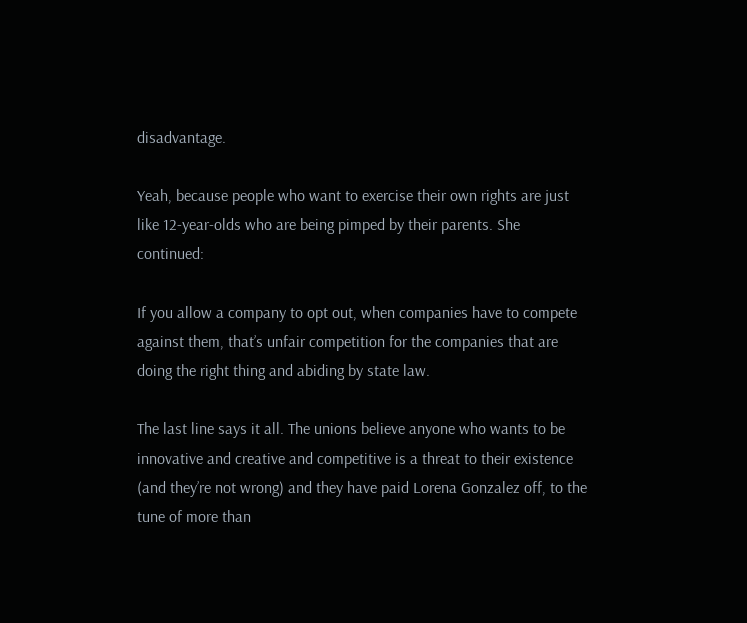disadvantage.

Yeah, because people who want to exercise their own rights are just like 12-year-olds who are being pimped by their parents. She continued:

If you allow a company to opt out, when companies have to compete against them, that’s unfair competition for the companies that are doing the right thing and abiding by state law.

The last line says it all. The unions believe anyone who wants to be innovative and creative and competitive is a threat to their existence (and they’re not wrong) and they have paid Lorena Gonzalez off, to the tune of more than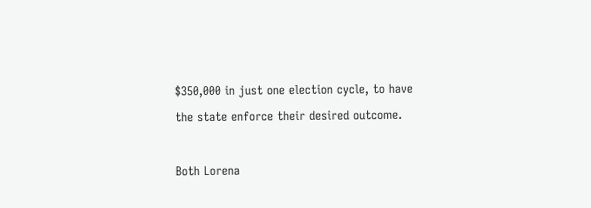$350,000 in just one election cycle, to have the state enforce their desired outcome.

Both Lorena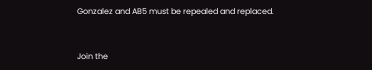Gonzalez and AB5 must be repealed and replaced.


Join the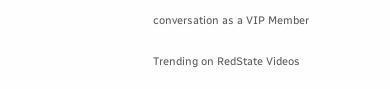conversation as a VIP Member

Trending on RedState Videos